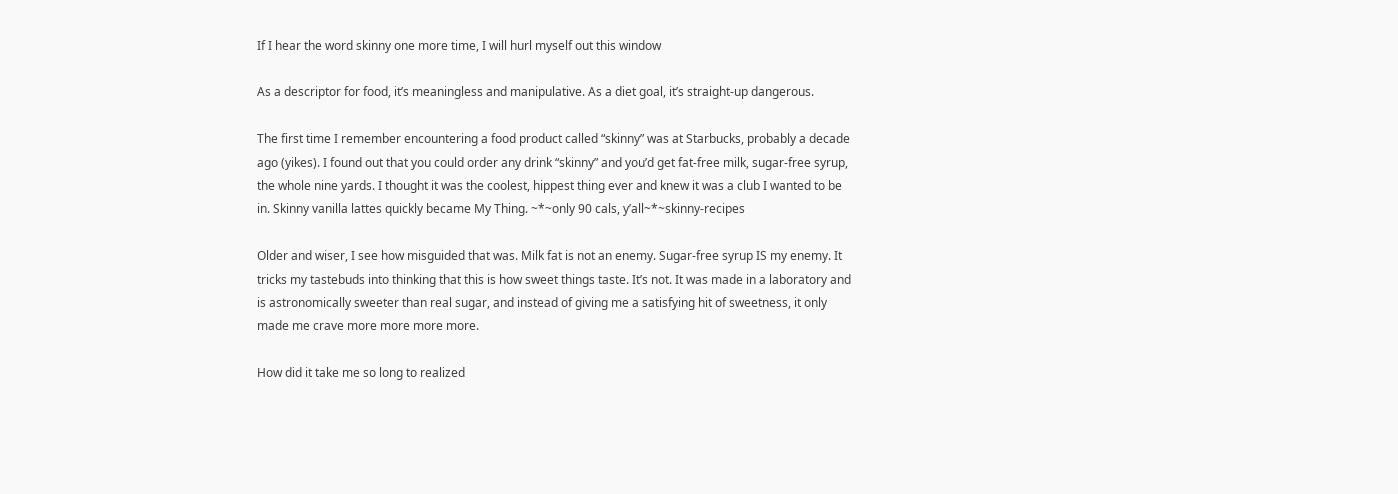If I hear the word skinny one more time, I will hurl myself out this window

As a descriptor for food, it’s meaningless and manipulative. As a diet goal, it’s straight-up dangerous.

The first time I remember encountering a food product called “skinny” was at Starbucks, probably a decade ago (yikes). I found out that you could order any drink “skinny” and you’d get fat-free milk, sugar-free syrup, the whole nine yards. I thought it was the coolest, hippest thing ever and knew it was a club I wanted to be in. Skinny vanilla lattes quickly became My Thing. ~*~only 90 cals, y’all~*~skinny-recipes

Older and wiser, I see how misguided that was. Milk fat is not an enemy. Sugar-free syrup IS my enemy. It tricks my tastebuds into thinking that this is how sweet things taste. It’s not. It was made in a laboratory and is astronomically sweeter than real sugar, and instead of giving me a satisfying hit of sweetness, it only made me crave more more more more.

How did it take me so long to realized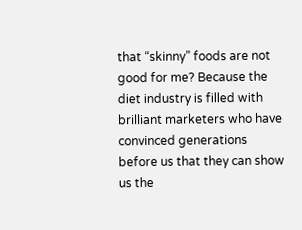that “skinny” foods are not good for me? Because the diet industry is filled with brilliant marketers who have convinced generations before us that they can show us the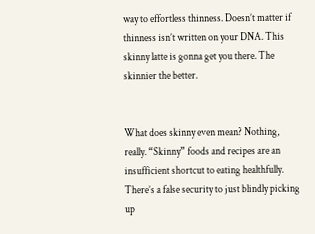way to effortless thinness. Doesn’t matter if thinness isn’t written on your DNA. This skinny latte is gonna get you there. The skinnier the better.


What does skinny even mean? Nothing, really. “Skinny” foods and recipes are an insufficient shortcut to eating healthfully. There’s a false security to just blindly picking up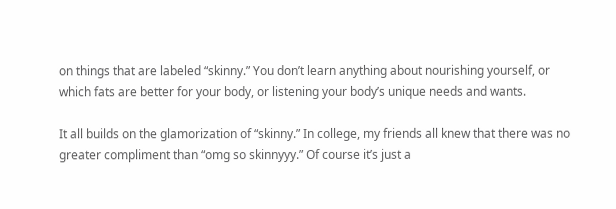on things that are labeled “skinny.” You don’t learn anything about nourishing yourself, or which fats are better for your body, or listening your body’s unique needs and wants.

It all builds on the glamorization of “skinny.” In college, my friends all knew that there was no greater compliment than “omg so skinnyyy.” Of course it’s just a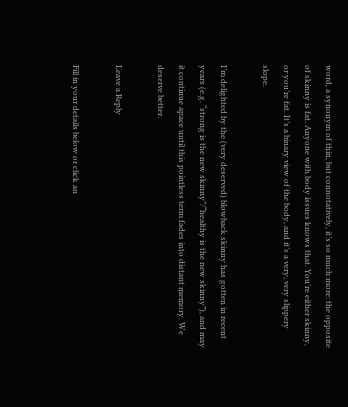word, a synonym of thin, but connotatively, it’s so much more: the opposite of skinny is fat. Anyone with body issues knows that. You’re either skinny, or you’re fat. It’s a binary view of the body, and it’s a very, very slippery slope.

I’m delighted by the (very deserved) blowback skinny has gotten in recent years (e.g. “strong is the new skinny”/“healthy is the new skinny”), and may it continue apace until this pointless term fades into distant memory. We deserve better.

Leave a Reply

Fill in your details below or click an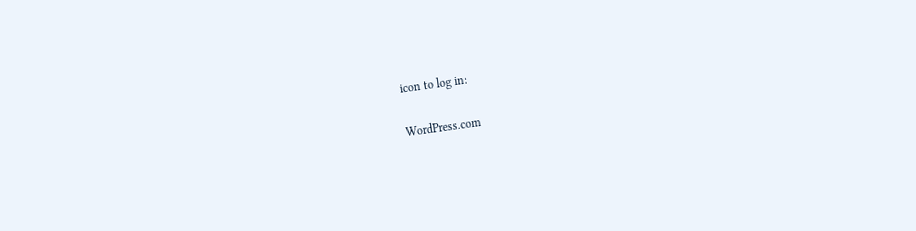icon to log in:

WordPress.com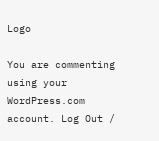Logo

You are commenting using your WordPress.com account. Log Out /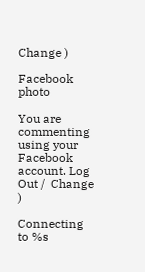Change )

Facebook photo

You are commenting using your Facebook account. Log Out /  Change )

Connecting to %s